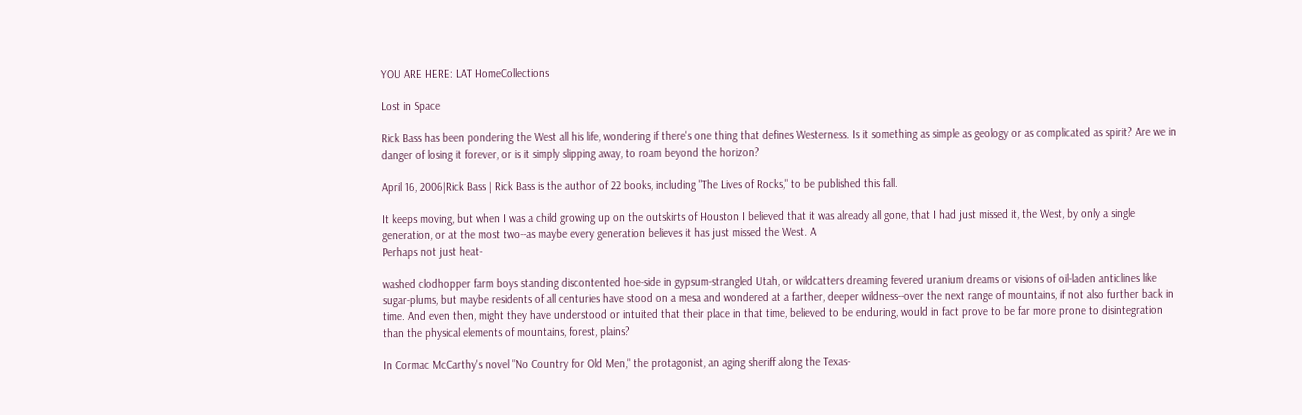YOU ARE HERE: LAT HomeCollections

Lost in Space

Rick Bass has been pondering the West all his life, wondering if there's one thing that defines Westerness. Is it something as simple as geology or as complicated as spirit? Are we in danger of losing it forever, or is it simply slipping away, to roam beyond the horizon?

April 16, 2006|Rick Bass | Rick Bass is the author of 22 books, including "The Lives of Rocks," to be published this fall.

It keeps moving, but when I was a child growing up on the outskirts of Houston I believed that it was already all gone, that I had just missed it, the West, by only a single generation, or at the most two--as maybe every generation believes it has just missed the West. A
Perhaps not just heat-

washed clodhopper farm boys standing discontented hoe-side in gypsum-strangled Utah, or wildcatters dreaming fevered uranium dreams or visions of oil-laden anticlines like sugar-plums, but maybe residents of all centuries have stood on a mesa and wondered at a farther, deeper wildness--over the next range of mountains, if not also further back in time. And even then, might they have understood or intuited that their place in that time, believed to be enduring, would in fact prove to be far more prone to disintegration than the physical elements of mountains, forest, plains?

In Cormac McCarthy's novel "No Country for Old Men," the protagonist, an aging sheriff along the Texas-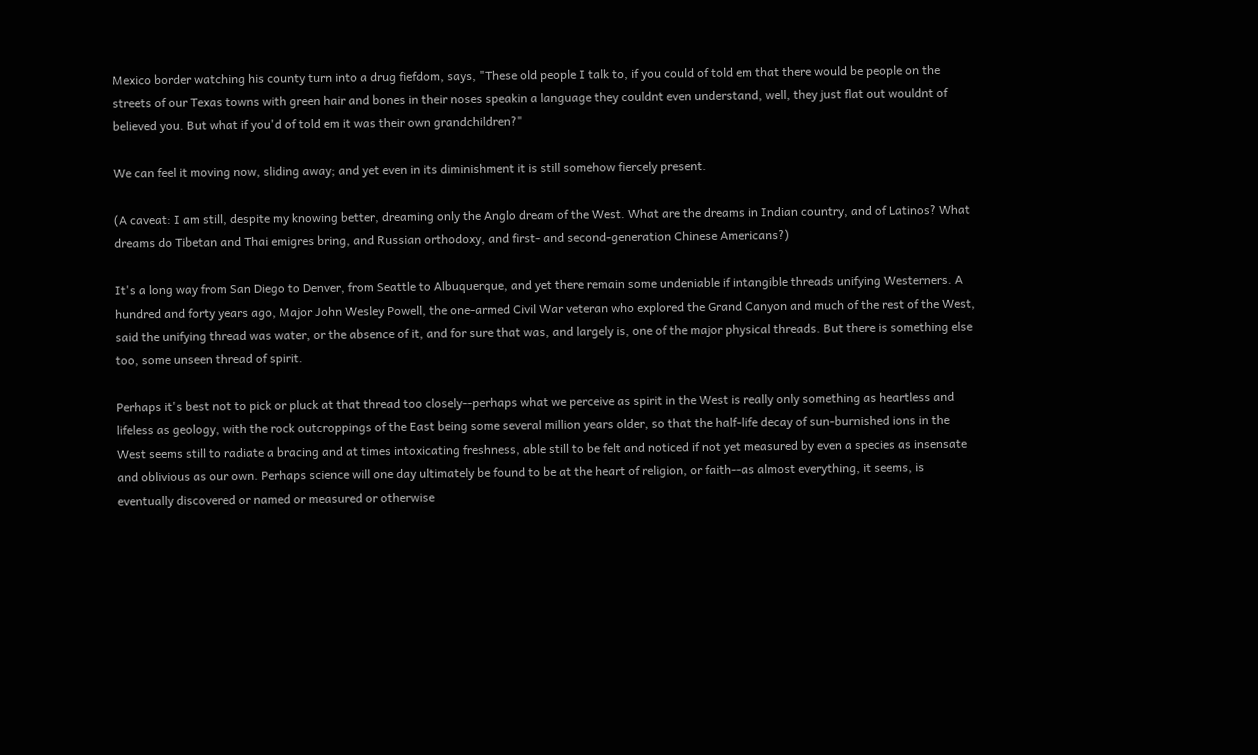Mexico border watching his county turn into a drug fiefdom, says, "These old people I talk to, if you could of told em that there would be people on the streets of our Texas towns with green hair and bones in their noses speakin a language they couldnt even understand, well, they just flat out wouldnt of believed you. But what if you'd of told em it was their own grandchildren?"

We can feel it moving now, sliding away; and yet even in its diminishment it is still somehow fiercely present.

(A caveat: I am still, despite my knowing better, dreaming only the Anglo dream of the West. What are the dreams in Indian country, and of Latinos? What dreams do Tibetan and Thai emigres bring, and Russian orthodoxy, and first- and second-generation Chinese Americans?)

It's a long way from San Diego to Denver, from Seattle to Albuquerque, and yet there remain some undeniable if intangible threads unifying Westerners. A hundred and forty years ago, Major John Wesley Powell, the one-armed Civil War veteran who explored the Grand Canyon and much of the rest of the West, said the unifying thread was water, or the absence of it, and for sure that was, and largely is, one of the major physical threads. But there is something else too, some unseen thread of spirit.

Perhaps it's best not to pick or pluck at that thread too closely--perhaps what we perceive as spirit in the West is really only something as heartless and lifeless as geology, with the rock outcroppings of the East being some several million years older, so that the half-life decay of sun-burnished ions in the West seems still to radiate a bracing and at times intoxicating freshness, able still to be felt and noticed if not yet measured by even a species as insensate and oblivious as our own. Perhaps science will one day ultimately be found to be at the heart of religion, or faith--as almost everything, it seems, is eventually discovered or named or measured or otherwise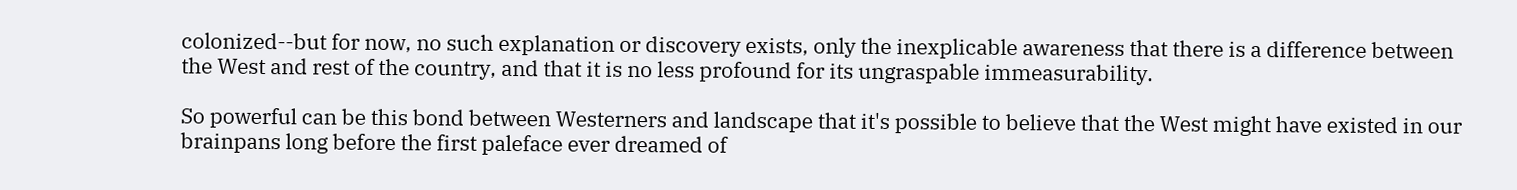colonized--but for now, no such explanation or discovery exists, only the inexplicable awareness that there is a difference between the West and rest of the country, and that it is no less profound for its ungraspable immeasurability.

So powerful can be this bond between Westerners and landscape that it's possible to believe that the West might have existed in our brainpans long before the first paleface ever dreamed of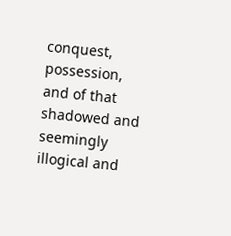conquest, possession, and of that shadowed and seemingly illogical and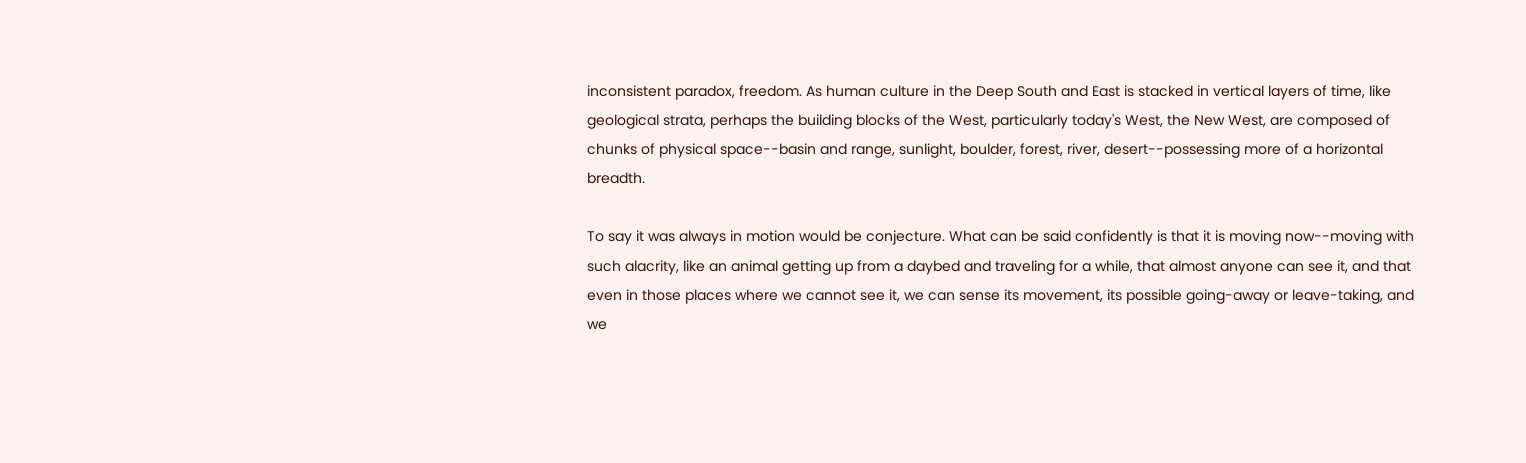inconsistent paradox, freedom. As human culture in the Deep South and East is stacked in vertical layers of time, like geological strata, perhaps the building blocks of the West, particularly today's West, the New West, are composed of chunks of physical space--basin and range, sunlight, boulder, forest, river, desert--possessing more of a horizontal breadth.

To say it was always in motion would be conjecture. What can be said confidently is that it is moving now--moving with such alacrity, like an animal getting up from a daybed and traveling for a while, that almost anyone can see it, and that even in those places where we cannot see it, we can sense its movement, its possible going-away or leave-taking, and we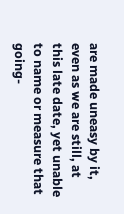are made uneasy by it, even as we are still, at this late date, yet unable to name or measure that going-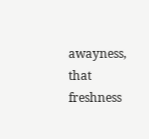awayness, that freshness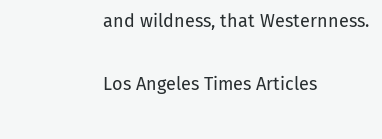and wildness, that Westernness.

Los Angeles Times Articles